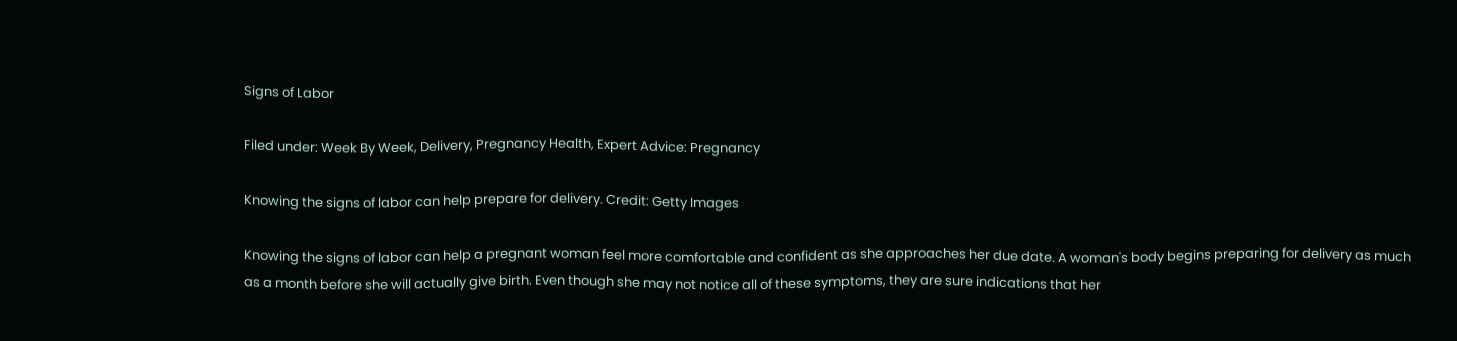Signs of Labor

Filed under: Week By Week, Delivery, Pregnancy Health, Expert Advice: Pregnancy

Knowing the signs of labor can help prepare for delivery. Credit: Getty Images

Knowing the signs of labor can help a pregnant woman feel more comfortable and confident as she approaches her due date. A woman's body begins preparing for delivery as much as a month before she will actually give birth. Even though she may not notice all of these symptoms, they are sure indications that her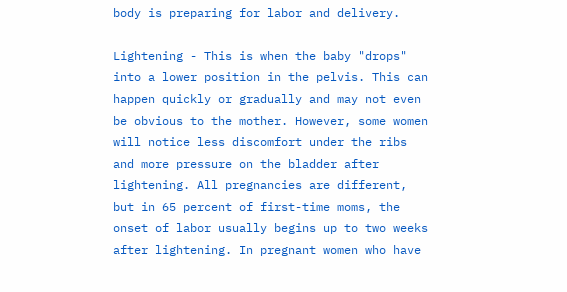body is preparing for labor and delivery.

Lightening - This is when the baby "drops" into a lower position in the pelvis. This can happen quickly or gradually and may not even be obvious to the mother. However, some women will notice less discomfort under the ribs and more pressure on the bladder after lightening. All pregnancies are different, but in 65 percent of first-time moms, the onset of labor usually begins up to two weeks after lightening. In pregnant women who have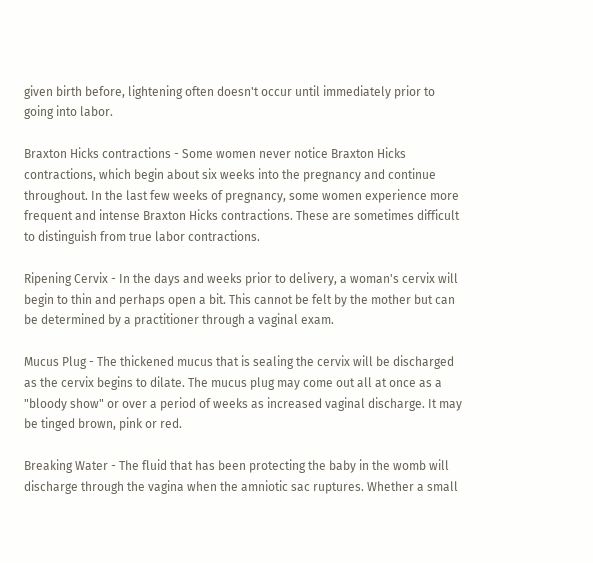given birth before, lightening often doesn't occur until immediately prior to going into labor.

Braxton Hicks contractions - Some women never notice Braxton Hicks contractions, which begin about six weeks into the pregnancy and continue throughout. In the last few weeks of pregnancy, some women experience more frequent and intense Braxton Hicks contractions. These are sometimes difficult to distinguish from true labor contractions.

Ripening Cervix - In the days and weeks prior to delivery, a woman's cervix will begin to thin and perhaps open a bit. This cannot be felt by the mother but can be determined by a practitioner through a vaginal exam.

Mucus Plug - The thickened mucus that is sealing the cervix will be discharged as the cervix begins to dilate. The mucus plug may come out all at once as a "bloody show" or over a period of weeks as increased vaginal discharge. It may be tinged brown, pink or red.

Breaking Water - The fluid that has been protecting the baby in the womb will discharge through the vagina when the amniotic sac ruptures. Whether a small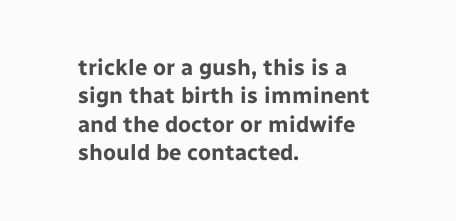trickle or a gush, this is a sign that birth is imminent and the doctor or midwife should be contacted.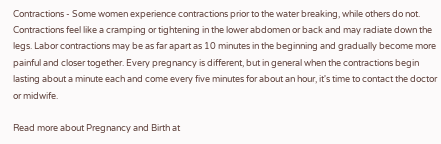Contractions - Some women experience contractions prior to the water breaking, while others do not. Contractions feel like a cramping or tightening in the lower abdomen or back and may radiate down the legs. Labor contractions may be as far apart as 10 minutes in the beginning and gradually become more painful and closer together. Every pregnancy is different, but in general when the contractions begin lasting about a minute each and come every five minutes for about an hour, it's time to contact the doctor or midwife.

Read more about Pregnancy and Birth at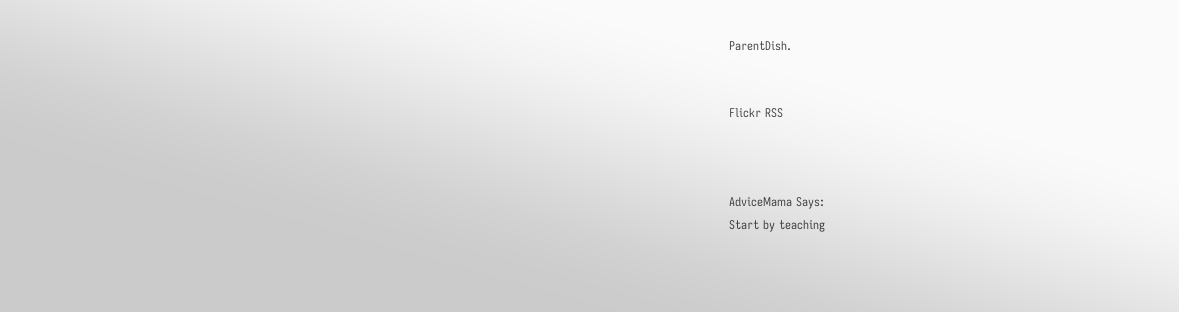ParentDish.


Flickr RSS



AdviceMama Says:
Start by teaching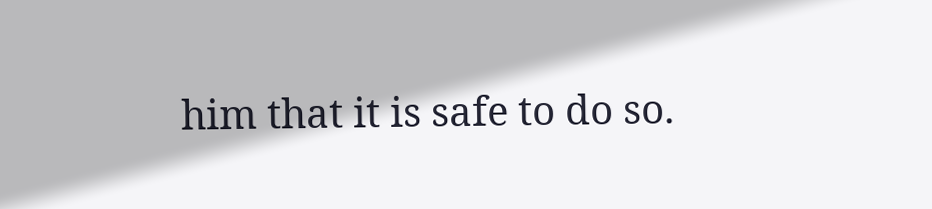him that it is safe to do so.